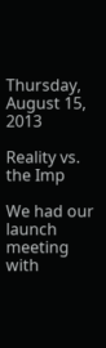Thursday, August 15, 2013

Reality vs. the Imp

We had our launch meeting with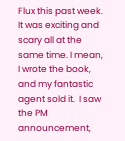Flux this past week.  It was exciting and scary all at the same time. I mean, I wrote the book, and my fantastic agent sold it.  I saw the PM announcement,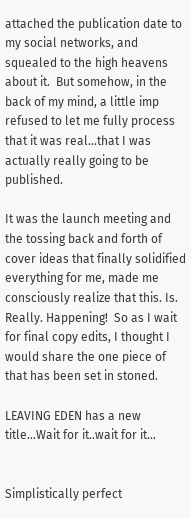attached the publication date to my social networks, and squealed to the high heavens about it.  But somehow, in the back of my mind, a little imp refused to let me fully process that it was real...that I was actually really going to be published.

It was the launch meeting and the tossing back and forth of cover ideas that finally solidified everything for me, made me consciously realize that this. Is. Really. Happening!  So as I wait for final copy edits, I thought I would share the one piece of that has been set in stoned.

LEAVING EDEN has a new title...Wait for it..wait for it...


Simplistically perfect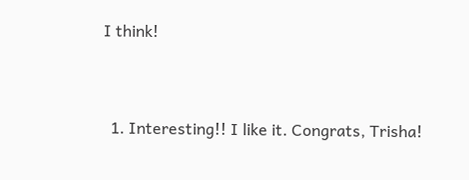I think!


  1. Interesting!! I like it. Congrats, Trisha!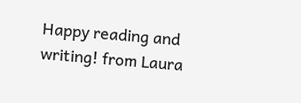Happy reading and writing! from Laura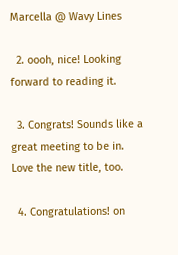Marcella @ Wavy Lines

  2. oooh, nice! Looking forward to reading it.

  3. Congrats! Sounds like a great meeting to be in. Love the new title, too.

  4. Congratulations! on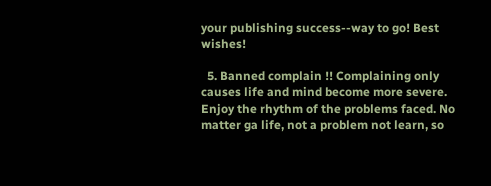your publishing success--way to go! Best wishes!

  5. Banned complain !! Complaining only causes life and mind become more severe. Enjoy the rhythm of the problems faced. No matter ga life, not a problem not learn, so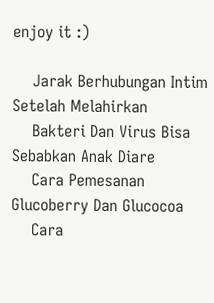enjoy it :)

    Jarak Berhubungan Intim Setelah Melahirkan
    Bakteri Dan Virus Bisa Sebabkan Anak Diare
    Cara Pemesanan Glucoberry Dan Glucocoa
    Cara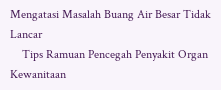Mengatasi Masalah Buang Air Besar Tidak Lancar
    Tips Ramuan Pencegah Penyakit Organ Kewanitaan